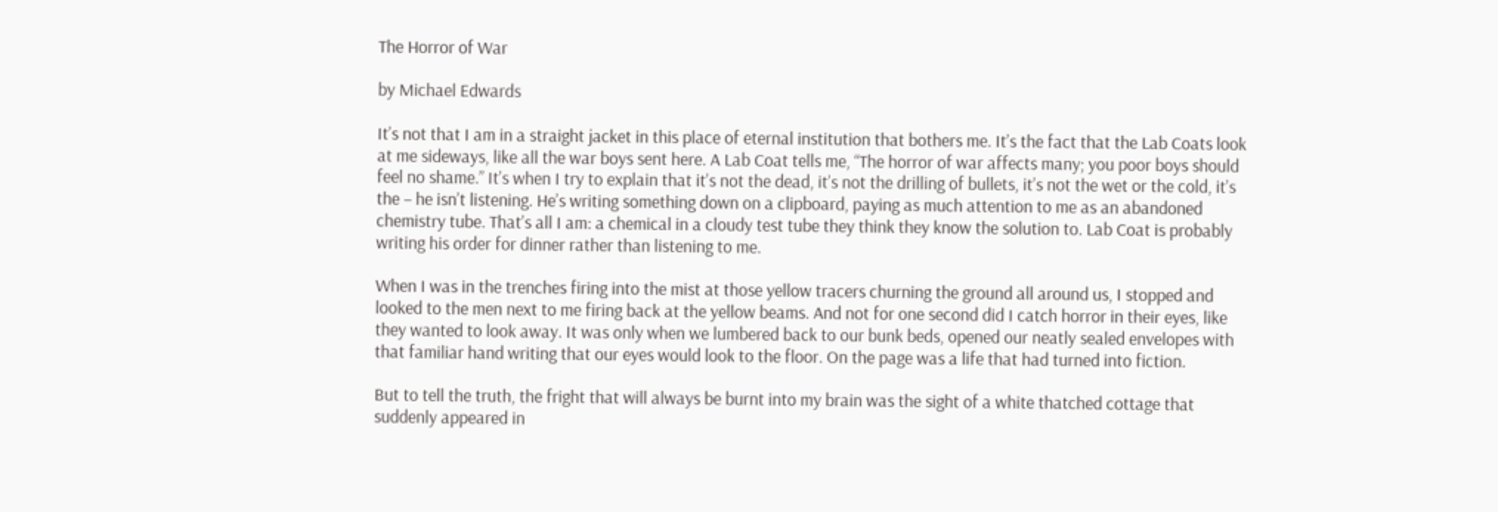The Horror of War

by Michael Edwards

It’s not that I am in a straight jacket in this place of eternal institution that bothers me. It’s the fact that the Lab Coats look at me sideways, like all the war boys sent here. A Lab Coat tells me, “The horror of war affects many; you poor boys should feel no shame.” It’s when I try to explain that it’s not the dead, it’s not the drilling of bullets, it’s not the wet or the cold, it’s the – he isn’t listening. He’s writing something down on a clipboard, paying as much attention to me as an abandoned chemistry tube. That’s all I am: a chemical in a cloudy test tube they think they know the solution to. Lab Coat is probably writing his order for dinner rather than listening to me.

When I was in the trenches firing into the mist at those yellow tracers churning the ground all around us, I stopped and looked to the men next to me firing back at the yellow beams. And not for one second did I catch horror in their eyes, like they wanted to look away. It was only when we lumbered back to our bunk beds, opened our neatly sealed envelopes with that familiar hand writing that our eyes would look to the floor. On the page was a life that had turned into fiction.

But to tell the truth, the fright that will always be burnt into my brain was the sight of a white thatched cottage that suddenly appeared in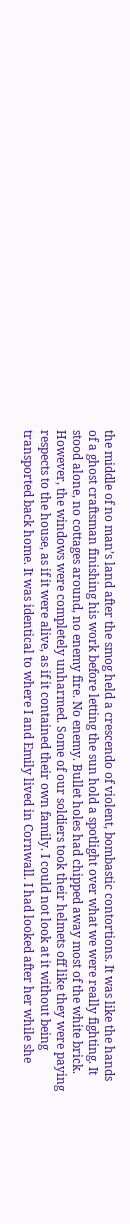the middle of no man’s land after the smog held a crescendo of violent, bombastic contortions. It was like the hands of a ghost craftsman finishing his work before letting the sun hold a spotlight over what we were really fighting. It stood alone, no cottages around, no enemy fire. No enemy. Bullet holes had chipped away most of the white brick. However, the windows were completely unharmed. Some of our soldiers took their helmets off like they were paying respects to the house, as if it were alive, as if it contained their own family. I could not look at it without being transported back home. It was identical to where I and Emily lived in Cornwall. I had looked after her while she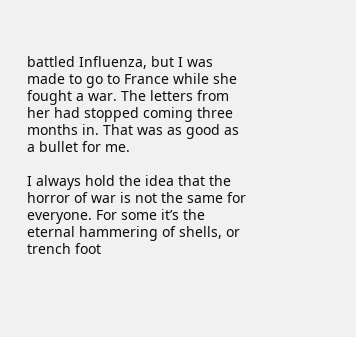battled Influenza, but I was made to go to France while she fought a war. The letters from her had stopped coming three months in. That was as good as a bullet for me.

I always hold the idea that the horror of war is not the same for everyone. For some it’s the eternal hammering of shells, or trench foot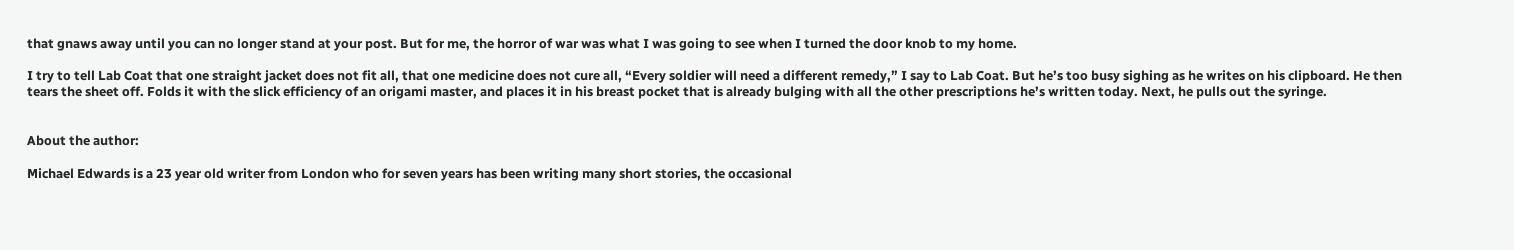that gnaws away until you can no longer stand at your post. But for me, the horror of war was what I was going to see when I turned the door knob to my home.

I try to tell Lab Coat that one straight jacket does not fit all, that one medicine does not cure all, “Every soldier will need a different remedy,” I say to Lab Coat. But he’s too busy sighing as he writes on his clipboard. He then tears the sheet off. Folds it with the slick efficiency of an origami master, and places it in his breast pocket that is already bulging with all the other prescriptions he’s written today. Next, he pulls out the syringe.


About the author:

Michael Edwards is a 23 year old writer from London who for seven years has been writing many short stories, the occasional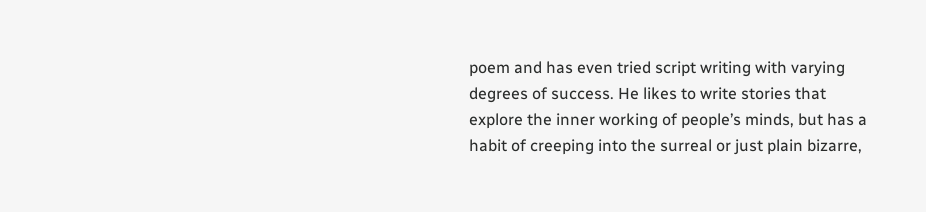poem and has even tried script writing with varying degrees of success. He likes to write stories that explore the inner working of people’s minds, but has a habit of creeping into the surreal or just plain bizarre,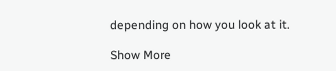depending on how you look at it.

Show More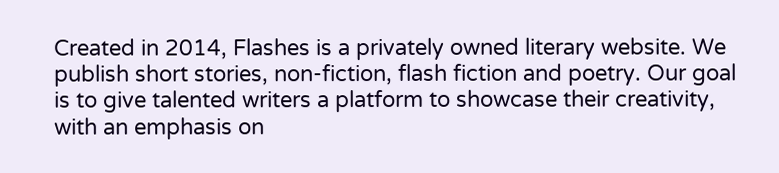Created in 2014, Flashes is a privately owned literary website. We publish short stories, non-fiction, flash fiction and poetry. Our goal is to give talented writers a platform to showcase their creativity, with an emphasis on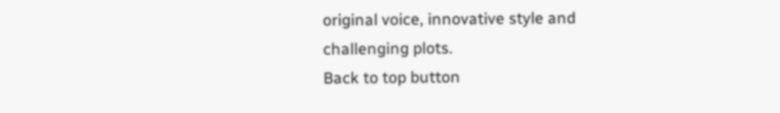original voice, innovative style and challenging plots.
Back to top button